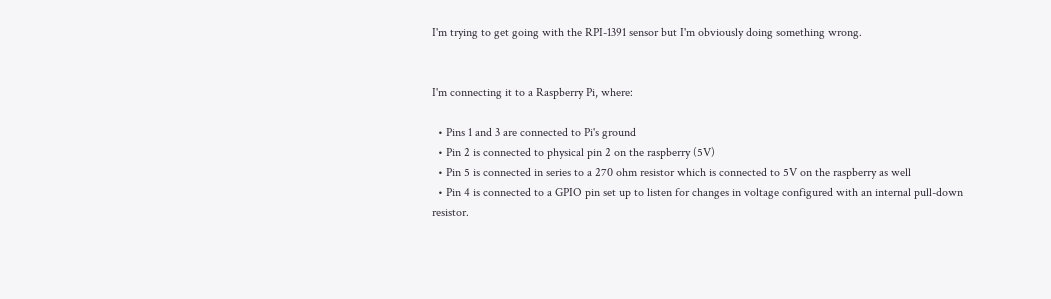I'm trying to get going with the RPI-1391 sensor but I'm obviously doing something wrong.


I'm connecting it to a Raspberry Pi, where:

  • Pins 1 and 3 are connected to Pi's ground
  • Pin 2 is connected to physical pin 2 on the raspberry (5V)
  • Pin 5 is connected in series to a 270 ohm resistor which is connected to 5V on the raspberry as well
  • Pin 4 is connected to a GPIO pin set up to listen for changes in voltage configured with an internal pull-down resistor.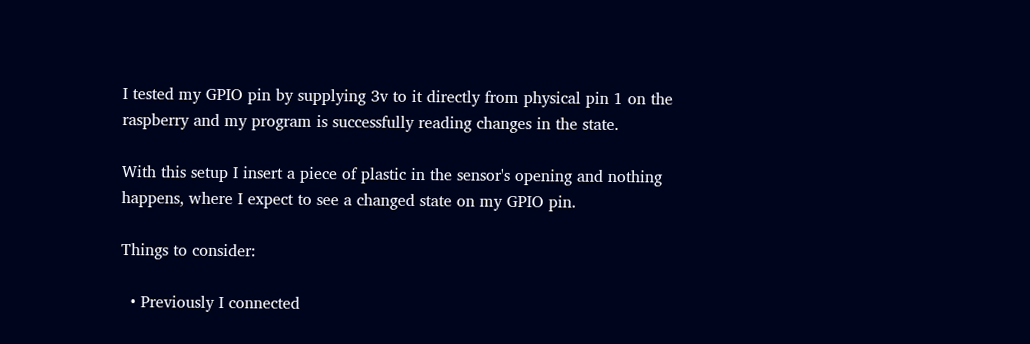I tested my GPIO pin by supplying 3v to it directly from physical pin 1 on the raspberry and my program is successfully reading changes in the state.

With this setup I insert a piece of plastic in the sensor's opening and nothing happens, where I expect to see a changed state on my GPIO pin.

Things to consider:

  • Previously I connected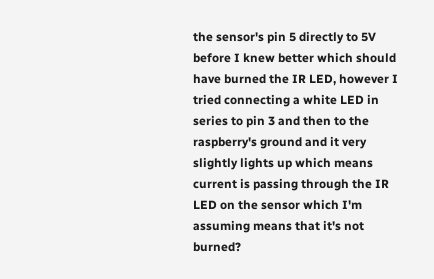the sensor's pin 5 directly to 5V before I knew better which should have burned the IR LED, however I tried connecting a white LED in series to pin 3 and then to the raspberry's ground and it very slightly lights up which means current is passing through the IR LED on the sensor which I'm assuming means that it's not burned?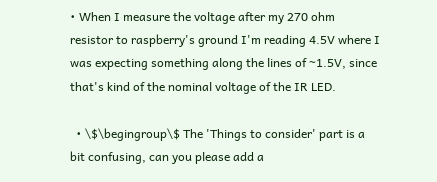• When I measure the voltage after my 270 ohm resistor to raspberry's ground I'm reading 4.5V where I was expecting something along the lines of ~1.5V, since that's kind of the nominal voltage of the IR LED.

  • \$\begingroup\$ The 'Things to consider' part is a bit confusing, can you please add a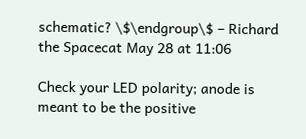schematic? \$\endgroup\$ – Richard the Spacecat May 28 at 11:06

Check your LED polarity; anode is meant to be the positive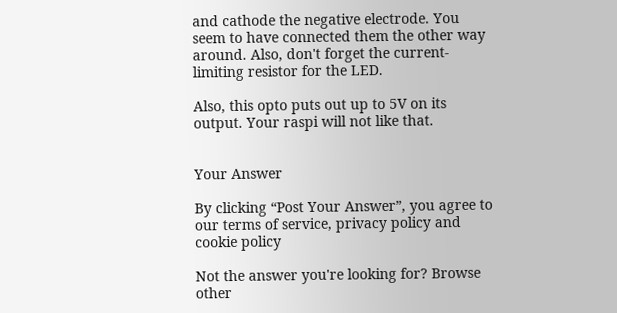and cathode the negative electrode. You seem to have connected them the other way around. Also, don't forget the current-limiting resistor for the LED.

Also, this opto puts out up to 5V on its output. Your raspi will not like that.


Your Answer

By clicking “Post Your Answer”, you agree to our terms of service, privacy policy and cookie policy

Not the answer you're looking for? Browse other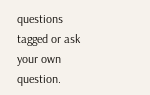questions tagged or ask your own question.